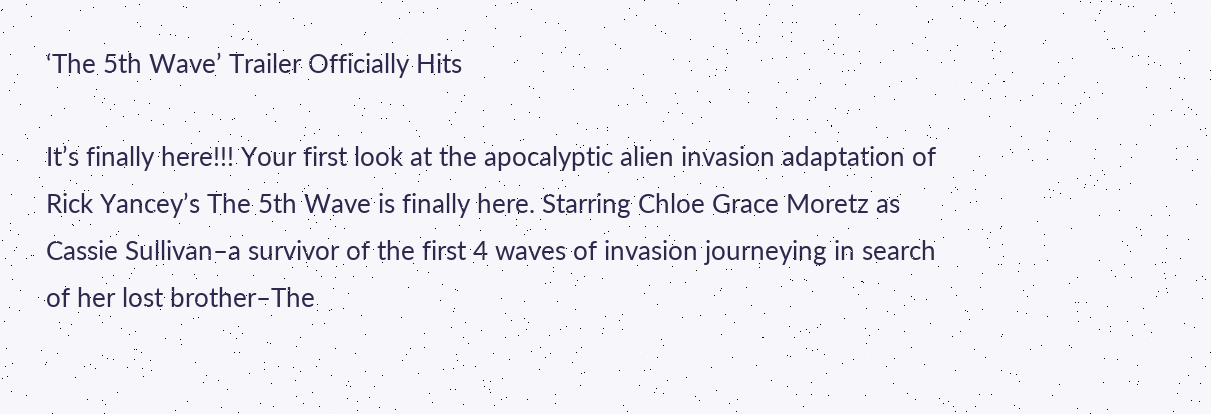‘The 5th Wave’ Trailer Officially Hits

It’s finally here!!! Your first look at the apocalyptic alien invasion adaptation of Rick Yancey’s The 5th Wave is finally here. Starring Chloe Grace Moretz as Cassie Sullivan–a survivor of the first 4 waves of invasion journeying in search of her lost brother–The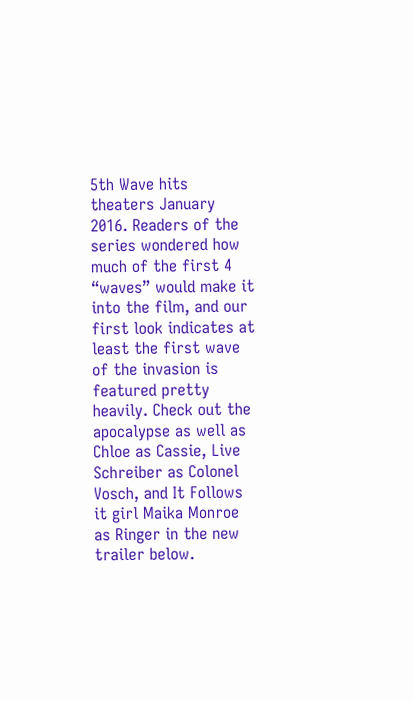5th Wave hits theaters January 2016. Readers of the series wondered how much of the first 4 “waves” would make it into the film, and our first look indicates at least the first wave of the invasion is featured pretty heavily. Check out the apocalypse as well as Chloe as Cassie, Live Schreiber as Colonel Vosch, and It Follows it girl Maika Monroe as Ringer in the new trailer below.